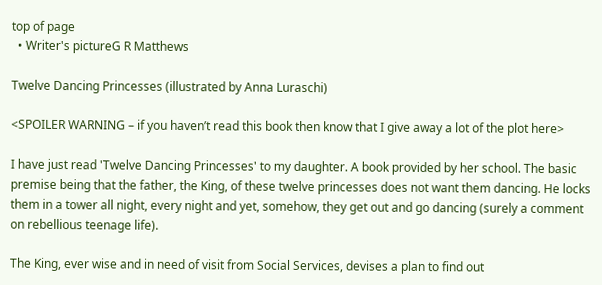top of page
  • Writer's pictureG R Matthews

Twelve Dancing Princesses (illustrated by Anna Luraschi)

<SPOILER WARNING – if you haven’t read this book then know that I give away a lot of the plot here>

I have just read 'Twelve Dancing Princesses' to my daughter. A book provided by her school. The basic premise being that the father, the King, of these twelve princesses does not want them dancing. He locks them in a tower all night, every night and yet, somehow, they get out and go dancing (surely a comment on rebellious teenage life).

The King, ever wise and in need of visit from Social Services, devises a plan to find out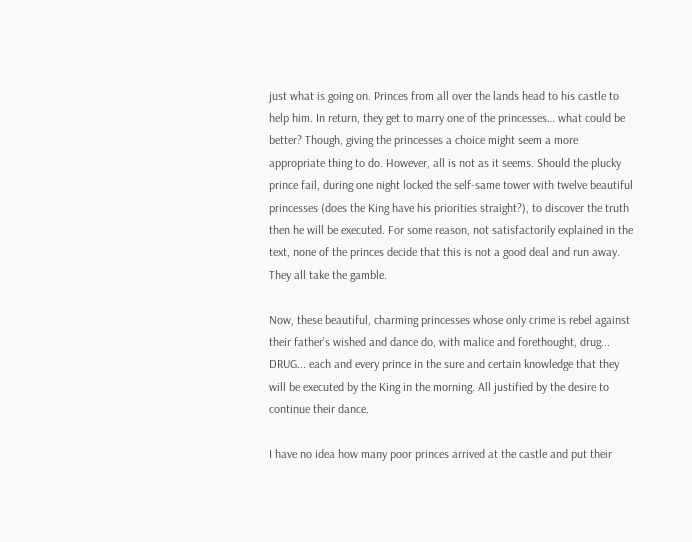just what is going on. Princes from all over the lands head to his castle to help him. In return, they get to marry one of the princesses… what could be better? Though, giving the princesses a choice might seem a more appropriate thing to do. However, all is not as it seems. Should the plucky prince fail, during one night locked the self-same tower with twelve beautiful princesses (does the King have his priorities straight?), to discover the truth then he will be executed. For some reason, not satisfactorily explained in the text, none of the princes decide that this is not a good deal and run away. They all take the gamble.

Now, these beautiful, charming princesses whose only crime is rebel against their father’s wished and dance do, with malice and forethought, drug... DRUG... each and every prince in the sure and certain knowledge that they will be executed by the King in the morning. All justified by the desire to continue their dance.

I have no idea how many poor princes arrived at the castle and put their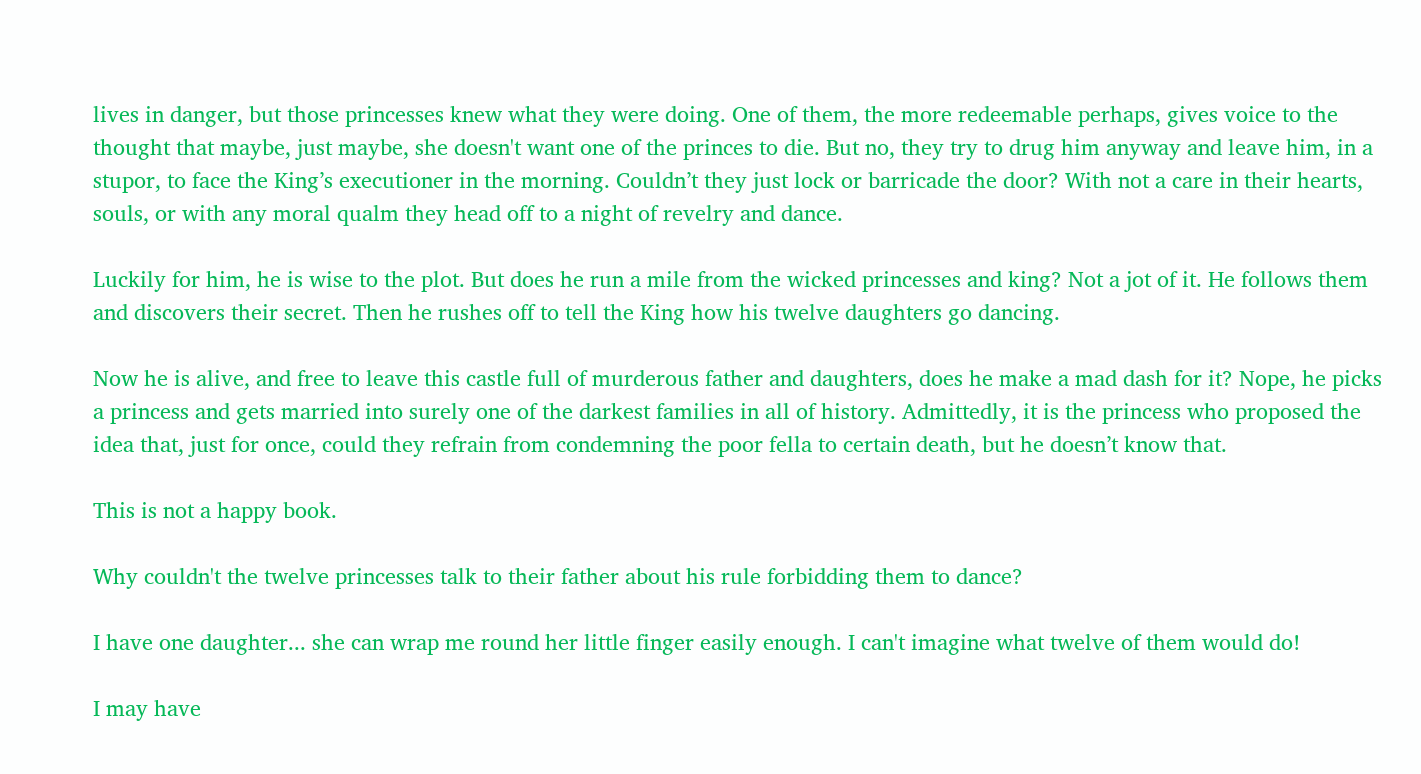lives in danger, but those princesses knew what they were doing. One of them, the more redeemable perhaps, gives voice to the thought that maybe, just maybe, she doesn't want one of the princes to die. But no, they try to drug him anyway and leave him, in a stupor, to face the King’s executioner in the morning. Couldn’t they just lock or barricade the door? With not a care in their hearts, souls, or with any moral qualm they head off to a night of revelry and dance.

Luckily for him, he is wise to the plot. But does he run a mile from the wicked princesses and king? Not a jot of it. He follows them and discovers their secret. Then he rushes off to tell the King how his twelve daughters go dancing.

Now he is alive, and free to leave this castle full of murderous father and daughters, does he make a mad dash for it? Nope, he picks a princess and gets married into surely one of the darkest families in all of history. Admittedly, it is the princess who proposed the idea that, just for once, could they refrain from condemning the poor fella to certain death, but he doesn’t know that.

This is not a happy book.

Why couldn't the twelve princesses talk to their father about his rule forbidding them to dance?

I have one daughter... she can wrap me round her little finger easily enough. I can't imagine what twelve of them would do!

I may have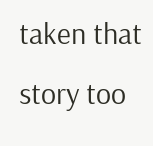taken that story too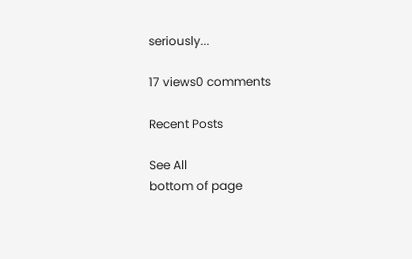seriously...

17 views0 comments

Recent Posts

See All
bottom of page